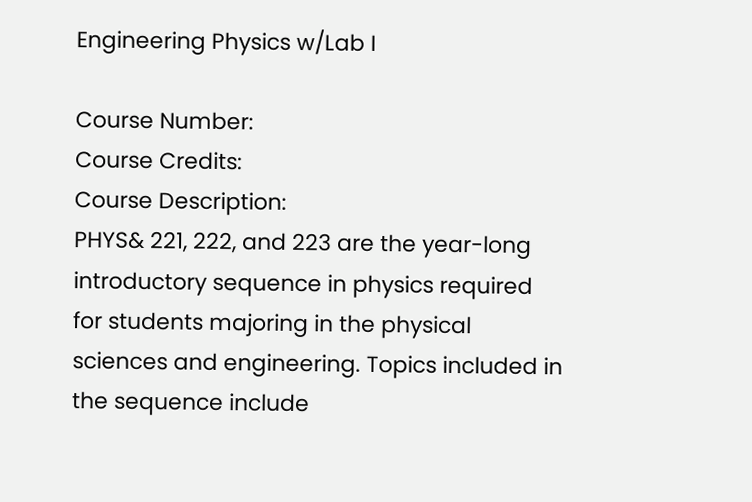Engineering Physics w/Lab I

Course Number:
Course Credits:
Course Description:
PHYS& 221, 222, and 223 are the year-long introductory sequence in physics required for students majoring in the physical sciences and engineering. Topics included in the sequence include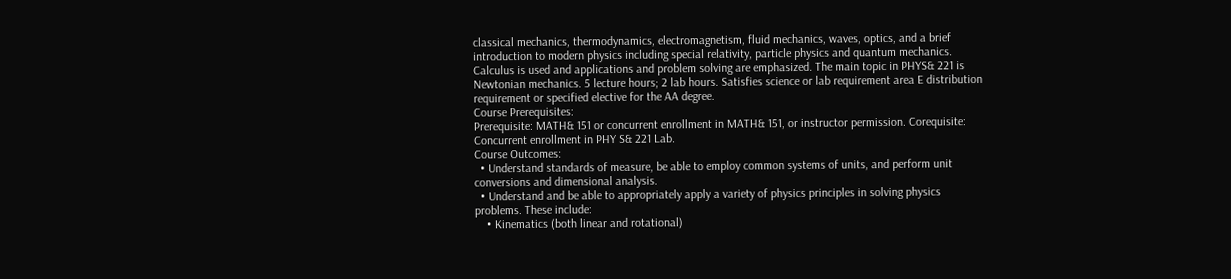classical mechanics, thermodynamics, electromagnetism, fluid mechanics, waves, optics, and a brief introduction to modern physics including special relativity, particle physics and quantum mechanics. Calculus is used and applications and problem solving are emphasized. The main topic in PHYS& 221 is Newtonian mechanics. 5 lecture hours; 2 lab hours. Satisfies science or lab requirement area E distribution requirement or specified elective for the AA degree.
Course Prerequisites:
Prerequisite: MATH& 151 or concurrent enrollment in MATH& 151, or instructor permission. Corequisite: Concurrent enrollment in PHY S& 221 Lab.
Course Outcomes:
  • Understand standards of measure, be able to employ common systems of units, and perform unit conversions and dimensional analysis.
  • Understand and be able to appropriately apply a variety of physics principles in solving physics problems. These include:
    • Kinematics (both linear and rotational)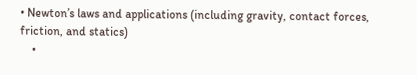• Newton’s laws and applications (including gravity, contact forces, friction, and statics)
    •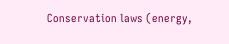Conservation laws (energy,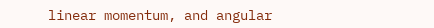linear momentum, and angular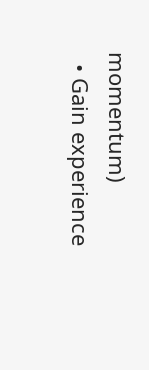momentum)
  • Gain experience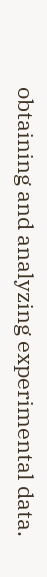obtaining and analyzing experimental data.